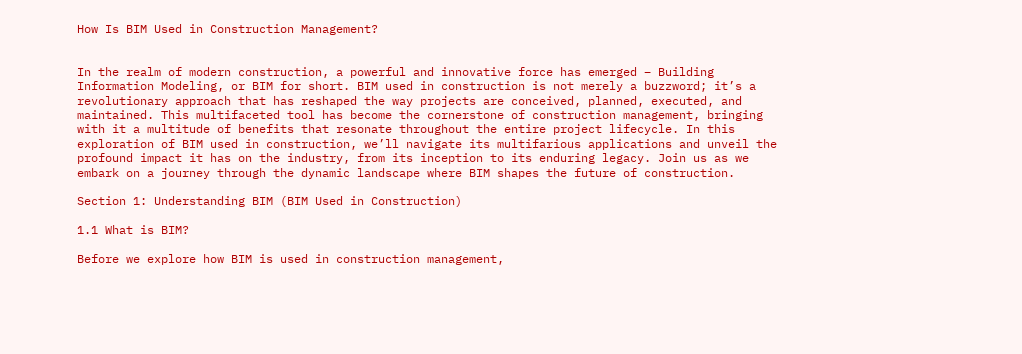How Is BIM Used in Construction Management?


In the realm of modern construction, a powerful and innovative force has emerged – Building Information Modeling, or BIM for short. BIM used in construction is not merely a buzzword; it’s a revolutionary approach that has reshaped the way projects are conceived, planned, executed, and maintained. This multifaceted tool has become the cornerstone of construction management, bringing with it a multitude of benefits that resonate throughout the entire project lifecycle. In this exploration of BIM used in construction, we’ll navigate its multifarious applications and unveil the profound impact it has on the industry, from its inception to its enduring legacy. Join us as we embark on a journey through the dynamic landscape where BIM shapes the future of construction.

Section 1: Understanding BIM (BIM Used in Construction)

1.1 What is BIM?

Before we explore how BIM is used in construction management,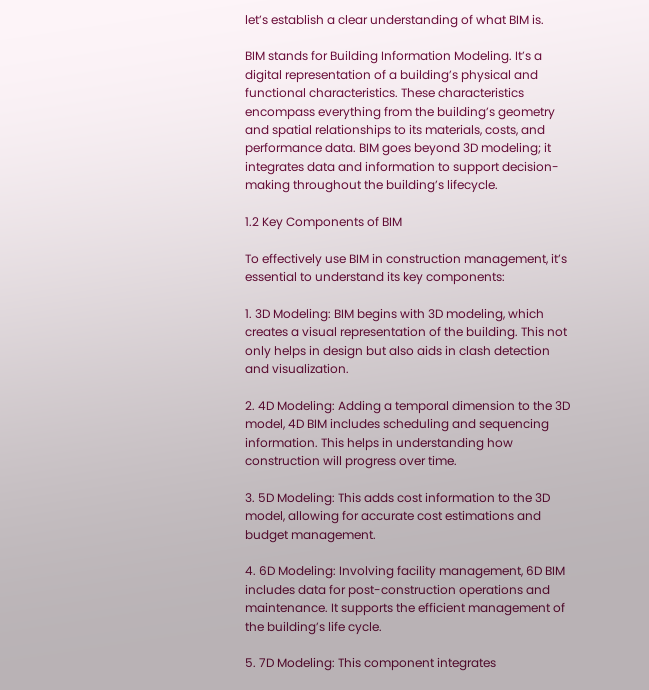let’s establish a clear understanding of what BIM is.

BIM stands for Building Information Modeling. It’s a digital representation of a building’s physical and functional characteristics. These characteristics encompass everything from the building’s geometry and spatial relationships to its materials, costs, and performance data. BIM goes beyond 3D modeling; it integrates data and information to support decision-making throughout the building’s lifecycle.

1.2 Key Components of BIM

To effectively use BIM in construction management, it’s essential to understand its key components:

1. 3D Modeling: BIM begins with 3D modeling, which creates a visual representation of the building. This not only helps in design but also aids in clash detection and visualization.

2. 4D Modeling: Adding a temporal dimension to the 3D model, 4D BIM includes scheduling and sequencing information. This helps in understanding how construction will progress over time.

3. 5D Modeling: This adds cost information to the 3D model, allowing for accurate cost estimations and budget management.

4. 6D Modeling: Involving facility management, 6D BIM includes data for post-construction operations and maintenance. It supports the efficient management of the building’s life cycle.

5. 7D Modeling: This component integrates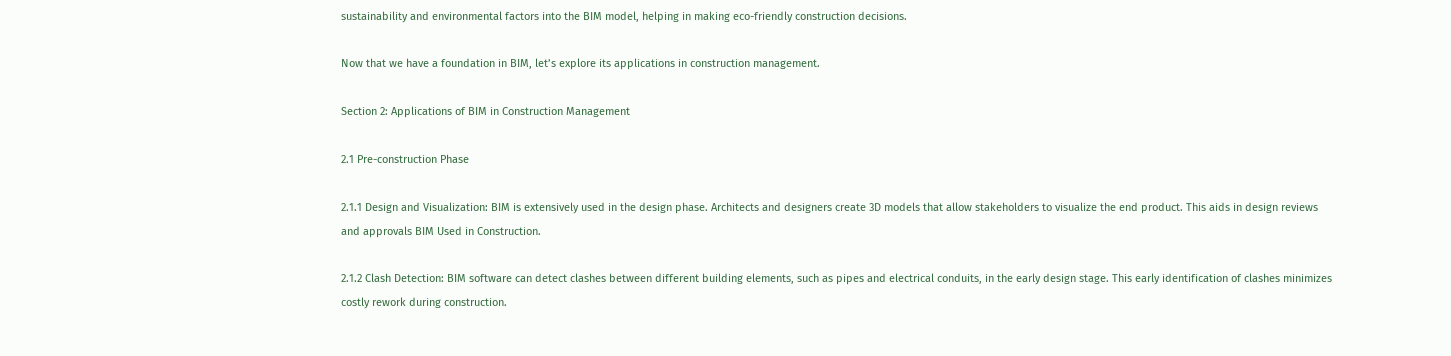sustainability and environmental factors into the BIM model, helping in making eco-friendly construction decisions.

Now that we have a foundation in BIM, let’s explore its applications in construction management.

Section 2: Applications of BIM in Construction Management

2.1 Pre-construction Phase

2.1.1 Design and Visualization: BIM is extensively used in the design phase. Architects and designers create 3D models that allow stakeholders to visualize the end product. This aids in design reviews and approvals BIM Used in Construction.

2.1.2 Clash Detection: BIM software can detect clashes between different building elements, such as pipes and electrical conduits, in the early design stage. This early identification of clashes minimizes costly rework during construction.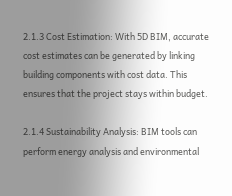2.1.3 Cost Estimation: With 5D BIM, accurate cost estimates can be generated by linking building components with cost data. This ensures that the project stays within budget.

2.1.4 Sustainability Analysis: BIM tools can perform energy analysis and environmental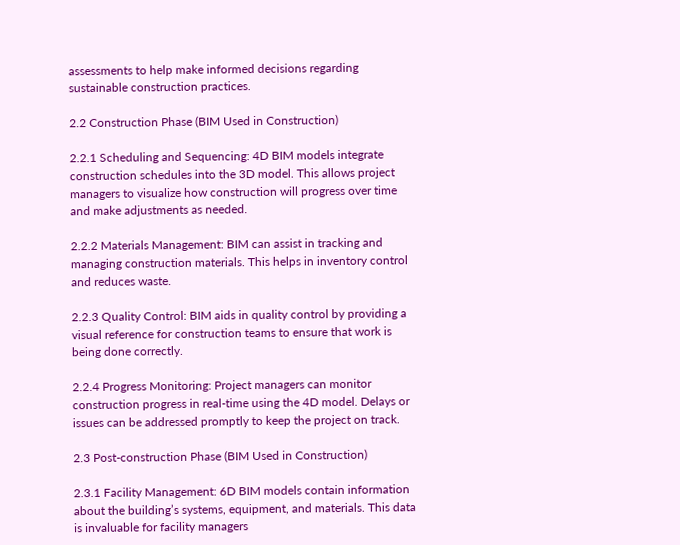assessments to help make informed decisions regarding sustainable construction practices.

2.2 Construction Phase (BIM Used in Construction)

2.2.1 Scheduling and Sequencing: 4D BIM models integrate construction schedules into the 3D model. This allows project managers to visualize how construction will progress over time and make adjustments as needed.

2.2.2 Materials Management: BIM can assist in tracking and managing construction materials. This helps in inventory control and reduces waste.

2.2.3 Quality Control: BIM aids in quality control by providing a visual reference for construction teams to ensure that work is being done correctly.

2.2.4 Progress Monitoring: Project managers can monitor construction progress in real-time using the 4D model. Delays or issues can be addressed promptly to keep the project on track.

2.3 Post-construction Phase (BIM Used in Construction)

2.3.1 Facility Management: 6D BIM models contain information about the building’s systems, equipment, and materials. This data is invaluable for facility managers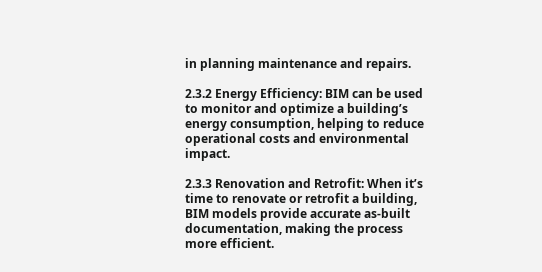in planning maintenance and repairs.

2.3.2 Energy Efficiency: BIM can be used to monitor and optimize a building’s energy consumption, helping to reduce operational costs and environmental impact.

2.3.3 Renovation and Retrofit: When it’s time to renovate or retrofit a building, BIM models provide accurate as-built documentation, making the process more efficient.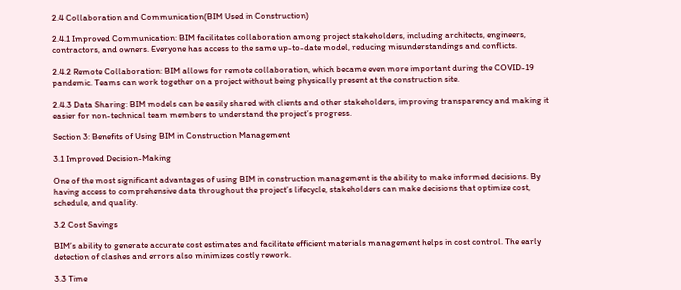2.4 Collaboration and Communication(BIM Used in Construction)

2.4.1 Improved Communication: BIM facilitates collaboration among project stakeholders, including architects, engineers, contractors, and owners. Everyone has access to the same up-to-date model, reducing misunderstandings and conflicts.

2.4.2 Remote Collaboration: BIM allows for remote collaboration, which became even more important during the COVID-19 pandemic. Teams can work together on a project without being physically present at the construction site.

2.4.3 Data Sharing: BIM models can be easily shared with clients and other stakeholders, improving transparency and making it easier for non-technical team members to understand the project’s progress.

Section 3: Benefits of Using BIM in Construction Management

3.1 Improved Decision-Making

One of the most significant advantages of using BIM in construction management is the ability to make informed decisions. By having access to comprehensive data throughout the project’s lifecycle, stakeholders can make decisions that optimize cost, schedule, and quality.

3.2 Cost Savings

BIM’s ability to generate accurate cost estimates and facilitate efficient materials management helps in cost control. The early detection of clashes and errors also minimizes costly rework.

3.3 Time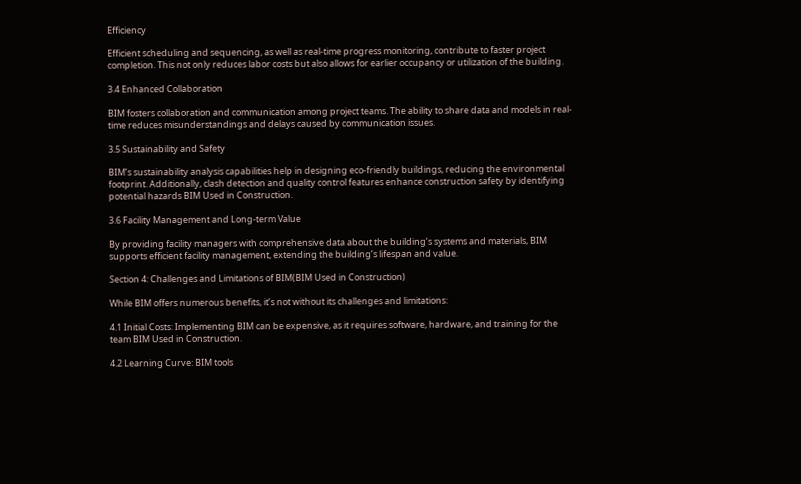Efficiency

Efficient scheduling and sequencing, as well as real-time progress monitoring, contribute to faster project completion. This not only reduces labor costs but also allows for earlier occupancy or utilization of the building.

3.4 Enhanced Collaboration

BIM fosters collaboration and communication among project teams. The ability to share data and models in real-time reduces misunderstandings and delays caused by communication issues.

3.5 Sustainability and Safety

BIM’s sustainability analysis capabilities help in designing eco-friendly buildings, reducing the environmental footprint. Additionally, clash detection and quality control features enhance construction safety by identifying potential hazards BIM Used in Construction.

3.6 Facility Management and Long-term Value

By providing facility managers with comprehensive data about the building’s systems and materials, BIM supports efficient facility management, extending the building’s lifespan and value.

Section 4: Challenges and Limitations of BIM(BIM Used in Construction)

While BIM offers numerous benefits, it’s not without its challenges and limitations:

4.1 Initial Costs: Implementing BIM can be expensive, as it requires software, hardware, and training for the team BIM Used in Construction.

4.2 Learning Curve: BIM tools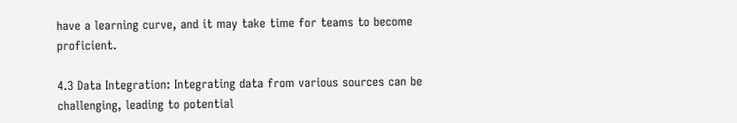have a learning curve, and it may take time for teams to become proficient.

4.3 Data Integration: Integrating data from various sources can be challenging, leading to potential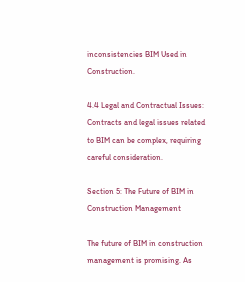inconsistencies BIM Used in Construction.

4.4 Legal and Contractual Issues: Contracts and legal issues related to BIM can be complex, requiring careful consideration.

Section 5: The Future of BIM in Construction Management

The future of BIM in construction management is promising. As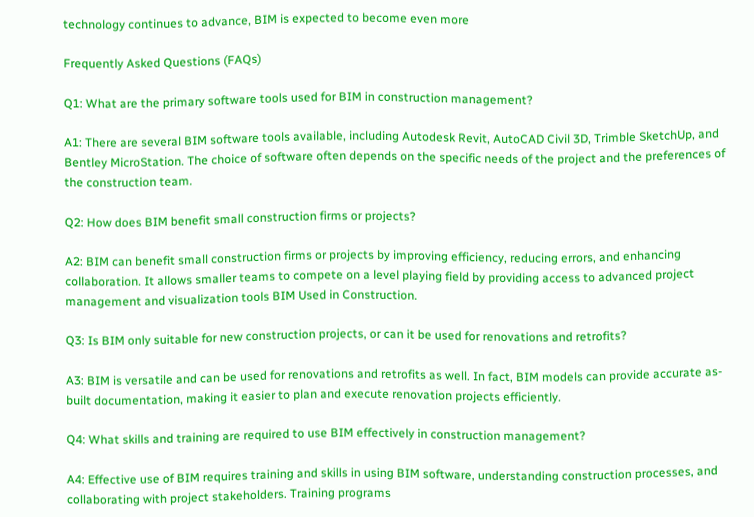technology continues to advance, BIM is expected to become even more

Frequently Asked Questions (FAQs)

Q1: What are the primary software tools used for BIM in construction management?

A1: There are several BIM software tools available, including Autodesk Revit, AutoCAD Civil 3D, Trimble SketchUp, and Bentley MicroStation. The choice of software often depends on the specific needs of the project and the preferences of the construction team.

Q2: How does BIM benefit small construction firms or projects?

A2: BIM can benefit small construction firms or projects by improving efficiency, reducing errors, and enhancing collaboration. It allows smaller teams to compete on a level playing field by providing access to advanced project management and visualization tools BIM Used in Construction.

Q3: Is BIM only suitable for new construction projects, or can it be used for renovations and retrofits?

A3: BIM is versatile and can be used for renovations and retrofits as well. In fact, BIM models can provide accurate as-built documentation, making it easier to plan and execute renovation projects efficiently.

Q4: What skills and training are required to use BIM effectively in construction management?

A4: Effective use of BIM requires training and skills in using BIM software, understanding construction processes, and collaborating with project stakeholders. Training programs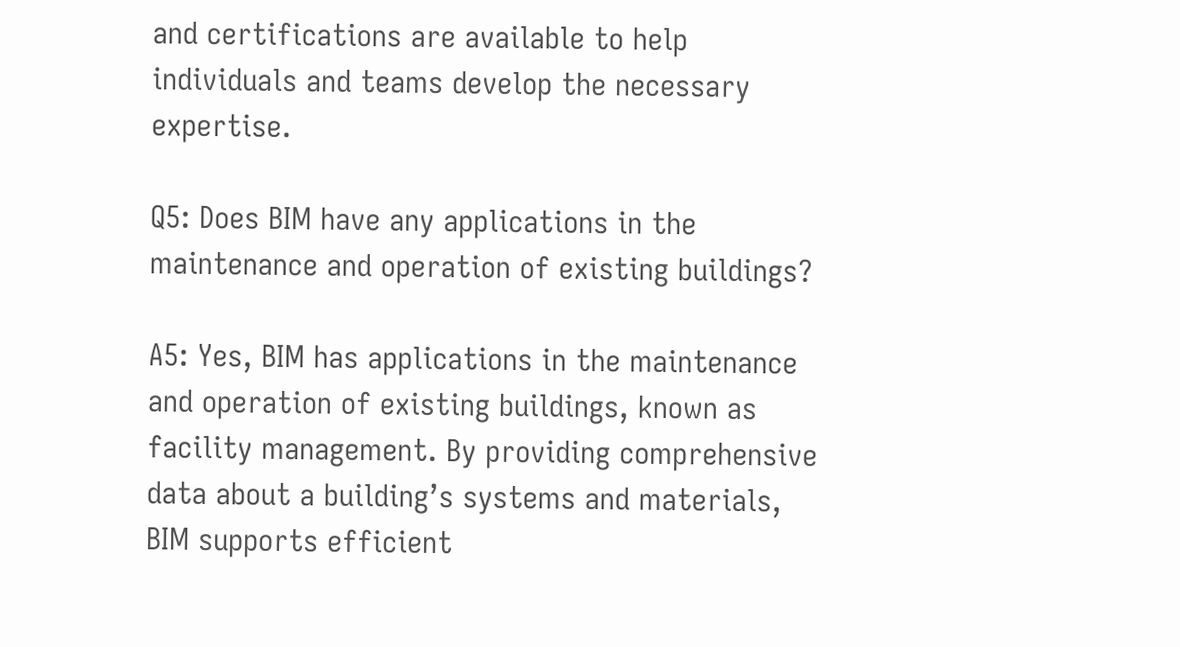and certifications are available to help individuals and teams develop the necessary expertise.

Q5: Does BIM have any applications in the maintenance and operation of existing buildings?

A5: Yes, BIM has applications in the maintenance and operation of existing buildings, known as facility management. By providing comprehensive data about a building’s systems and materials, BIM supports efficient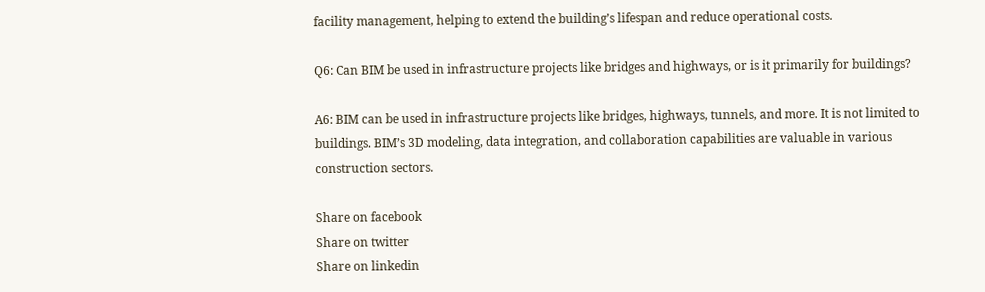facility management, helping to extend the building’s lifespan and reduce operational costs.

Q6: Can BIM be used in infrastructure projects like bridges and highways, or is it primarily for buildings?

A6: BIM can be used in infrastructure projects like bridges, highways, tunnels, and more. It is not limited to buildings. BIM’s 3D modeling, data integration, and collaboration capabilities are valuable in various construction sectors.

Share on facebook
Share on twitter
Share on linkedin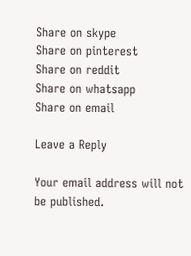Share on skype
Share on pinterest
Share on reddit
Share on whatsapp
Share on email

Leave a Reply

Your email address will not be published.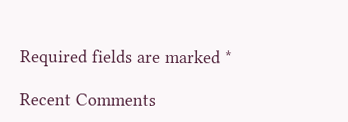Required fields are marked *

Recent Comments